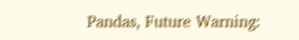Pandas, Future Warning: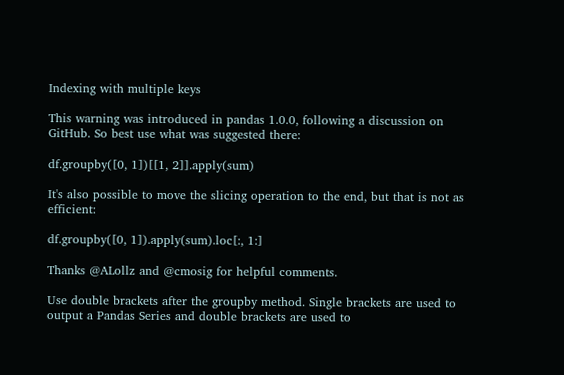Indexing with multiple keys

This warning was introduced in pandas 1.0.0, following a discussion on GitHub. So best use what was suggested there:

df.groupby([0, 1])[[1, 2]].apply(sum)

It's also possible to move the slicing operation to the end, but that is not as efficient:

df.groupby([0, 1]).apply(sum).loc[:, 1:]

Thanks @ALollz and @cmosig for helpful comments.

Use double brackets after the groupby method. Single brackets are used to output a Pandas Series and double brackets are used to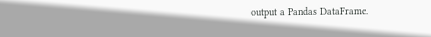output a Pandas DataFrame.